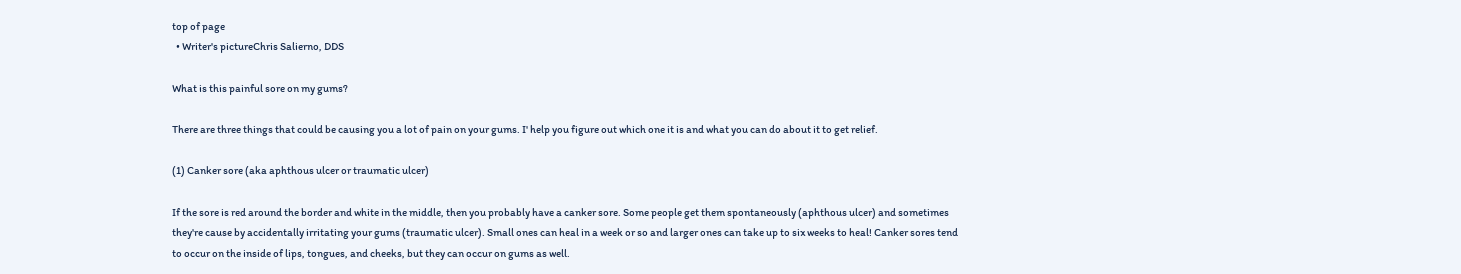top of page
  • Writer's pictureChris Salierno, DDS

What is this painful sore on my gums?

There are three things that could be causing you a lot of pain on your gums. I' help you figure out which one it is and what you can do about it to get relief.

(1) Canker sore (aka aphthous ulcer or traumatic ulcer)

If the sore is red around the border and white in the middle, then you probably have a canker sore. Some people get them spontaneously (aphthous ulcer) and sometimes they're cause by accidentally irritating your gums (traumatic ulcer). Small ones can heal in a week or so and larger ones can take up to six weeks to heal! Canker sores tend to occur on the inside of lips, tongues, and cheeks, but they can occur on gums as well.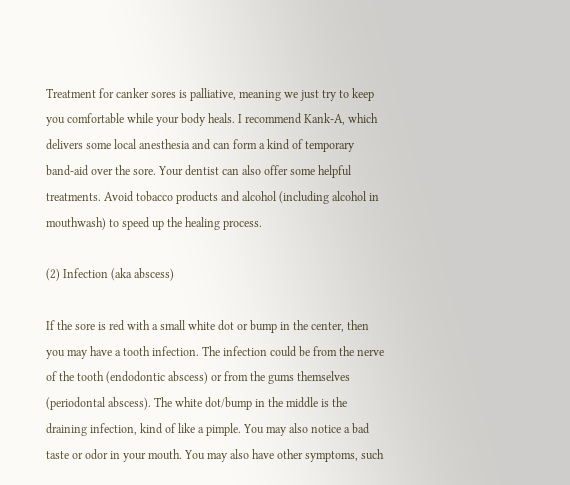Treatment for canker sores is palliative, meaning we just try to keep you comfortable while your body heals. I recommend Kank-A, which delivers some local anesthesia and can form a kind of temporary band-aid over the sore. Your dentist can also offer some helpful treatments. Avoid tobacco products and alcohol (including alcohol in mouthwash) to speed up the healing process.

(2) Infection (aka abscess)

If the sore is red with a small white dot or bump in the center, then you may have a tooth infection. The infection could be from the nerve of the tooth (endodontic abscess) or from the gums themselves (periodontal abscess). The white dot/bump in the middle is the draining infection, kind of like a pimple. You may also notice a bad taste or odor in your mouth. You may also have other symptoms, such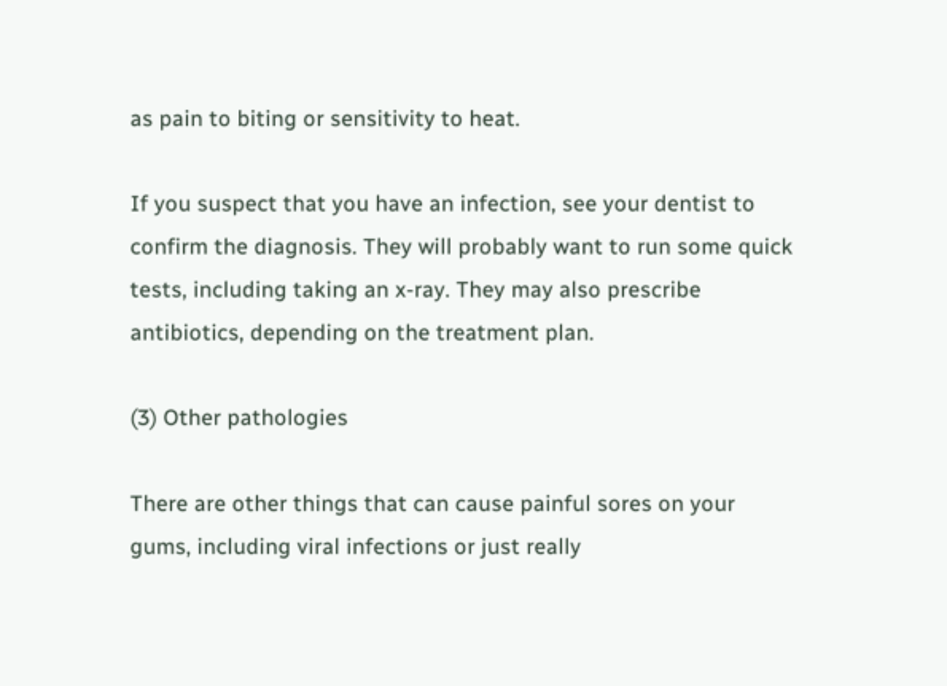as pain to biting or sensitivity to heat.

If you suspect that you have an infection, see your dentist to confirm the diagnosis. They will probably want to run some quick tests, including taking an x-ray. They may also prescribe antibiotics, depending on the treatment plan.

(3) Other pathologies

There are other things that can cause painful sores on your gums, including viral infections or just really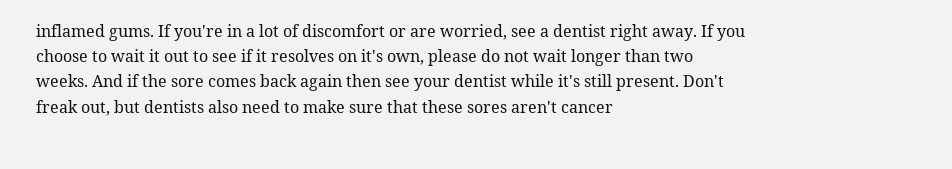inflamed gums. If you're in a lot of discomfort or are worried, see a dentist right away. If you choose to wait it out to see if it resolves on it's own, please do not wait longer than two weeks. And if the sore comes back again then see your dentist while it's still present. Don't freak out, but dentists also need to make sure that these sores aren't cancer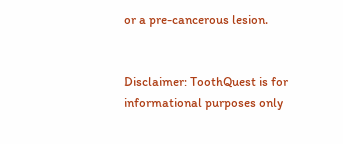or a pre-cancerous lesion.


Disclaimer: ToothQuest is for informational purposes only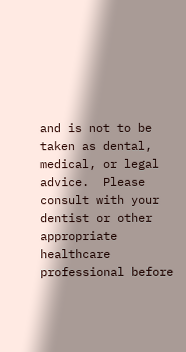and is not to be taken as dental, medical, or legal advice.  Please consult with your dentist or other appropriate healthcare professional before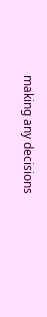making any decisions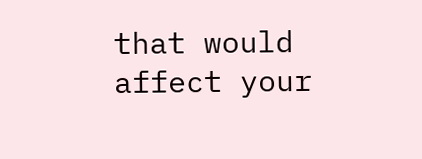that would affect your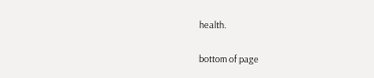health.

bottom of page